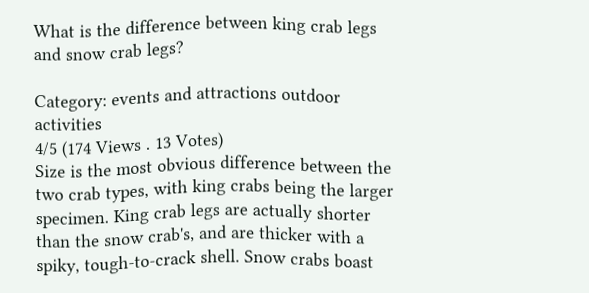What is the difference between king crab legs and snow crab legs?

Category: events and attractions outdoor activities
4/5 (174 Views . 13 Votes)
Size is the most obvious difference between the two crab types, with king crabs being the larger specimen. King crab legs are actually shorter than the snow crab's, and are thicker with a spiky, tough-to-crack shell. Snow crabs boast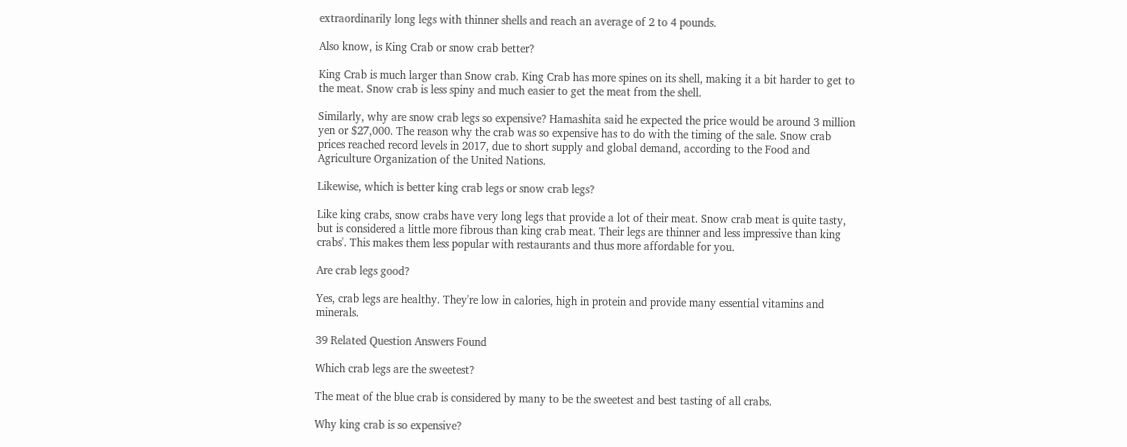extraordinarily long legs with thinner shells and reach an average of 2 to 4 pounds.

Also know, is King Crab or snow crab better?

King Crab is much larger than Snow crab. King Crab has more spines on its shell, making it a bit harder to get to the meat. Snow crab is less spiny and much easier to get the meat from the shell.

Similarly, why are snow crab legs so expensive? Hamashita said he expected the price would be around 3 million yen or $27,000. The reason why the crab was so expensive has to do with the timing of the sale. Snow crab prices reached record levels in 2017, due to short supply and global demand, according to the Food and Agriculture Organization of the United Nations.

Likewise, which is better king crab legs or snow crab legs?

Like king crabs, snow crabs have very long legs that provide a lot of their meat. Snow crab meat is quite tasty, but is considered a little more fibrous than king crab meat. Their legs are thinner and less impressive than king crabs'. This makes them less popular with restaurants and thus more affordable for you.

Are crab legs good?

Yes, crab legs are healthy. They're low in calories, high in protein and provide many essential vitamins and minerals.

39 Related Question Answers Found

Which crab legs are the sweetest?

The meat of the blue crab is considered by many to be the sweetest and best tasting of all crabs.

Why king crab is so expensive?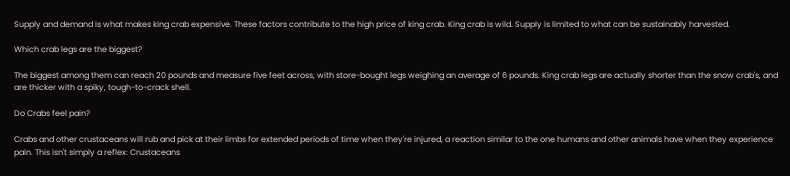Supply and demand is what makes king crab expensive. These factors contribute to the high price of king crab. King crab is wild. Supply is limited to what can be sustainably harvested.

Which crab legs are the biggest?

The biggest among them can reach 20 pounds and measure five feet across, with store-bought legs weighing an average of 6 pounds. King crab legs are actually shorter than the snow crab's, and are thicker with a spiky, tough-to-crack shell.

Do Crabs feel pain?

Crabs and other crustaceans will rub and pick at their limbs for extended periods of time when they're injured, a reaction similar to the one humans and other animals have when they experience pain. This isn't simply a reflex: Crustaceans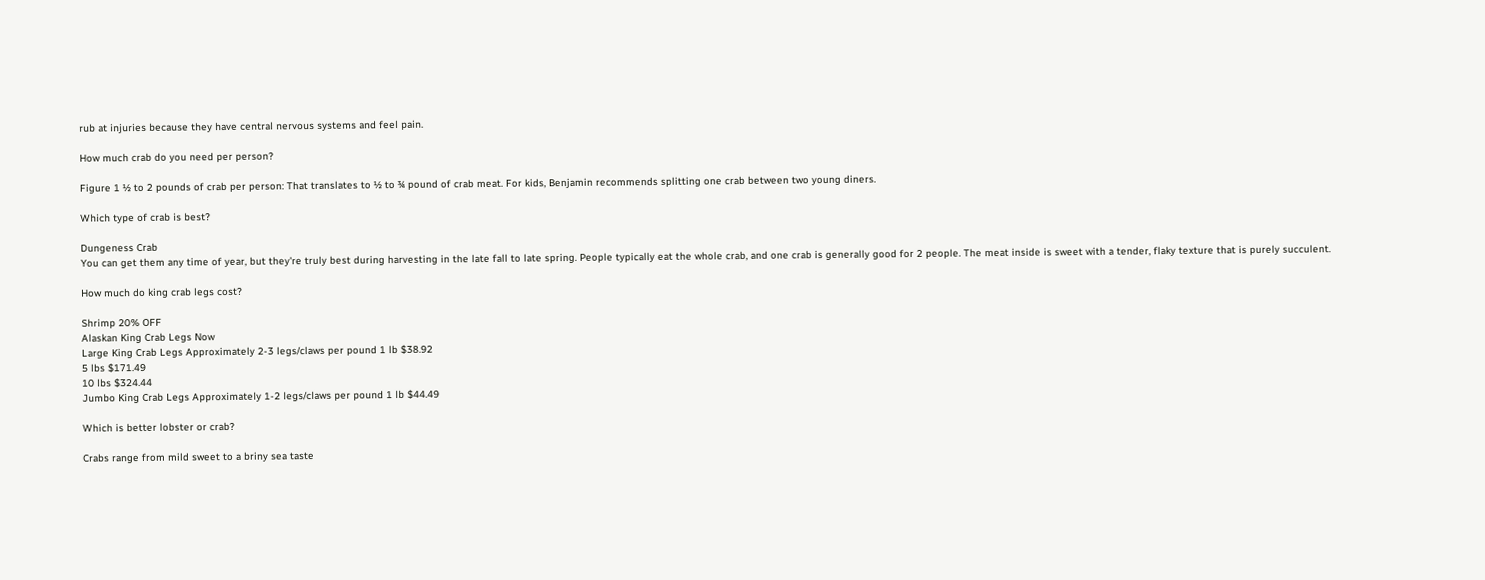rub at injuries because they have central nervous systems and feel pain.

How much crab do you need per person?

Figure 1 ½ to 2 pounds of crab per person: That translates to ½ to ¾ pound of crab meat. For kids, Benjamin recommends splitting one crab between two young diners.

Which type of crab is best?

Dungeness Crab
You can get them any time of year, but they're truly best during harvesting in the late fall to late spring. People typically eat the whole crab, and one crab is generally good for 2 people. The meat inside is sweet with a tender, flaky texture that is purely succulent.

How much do king crab legs cost?

Shrimp 20% OFF
Alaskan King Crab Legs Now
Large King Crab Legs Approximately 2-3 legs/claws per pound 1 lb $38.92
5 lbs $171.49
10 lbs $324.44
Jumbo King Crab Legs Approximately 1-2 legs/claws per pound 1 lb $44.49

Which is better lobster or crab?

Crabs range from mild sweet to a briny sea taste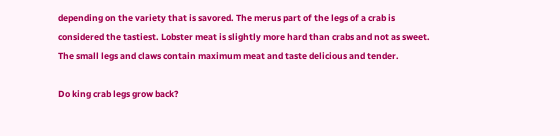depending on the variety that is savored. The merus part of the legs of a crab is considered the tastiest. Lobster meat is slightly more hard than crabs and not as sweet. The small legs and claws contain maximum meat and taste delicious and tender.

Do king crab legs grow back?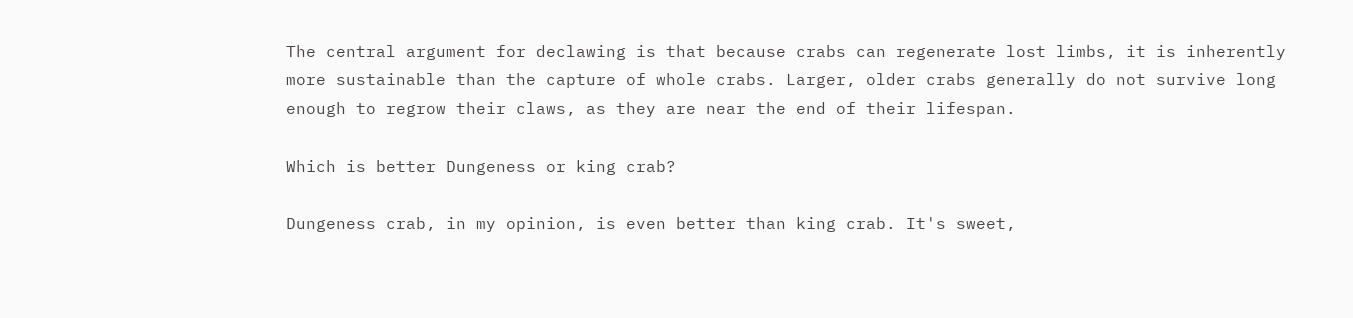The central argument for declawing is that because crabs can regenerate lost limbs, it is inherently more sustainable than the capture of whole crabs. Larger, older crabs generally do not survive long enough to regrow their claws, as they are near the end of their lifespan.

Which is better Dungeness or king crab?

Dungeness crab, in my opinion, is even better than king crab. It's sweet,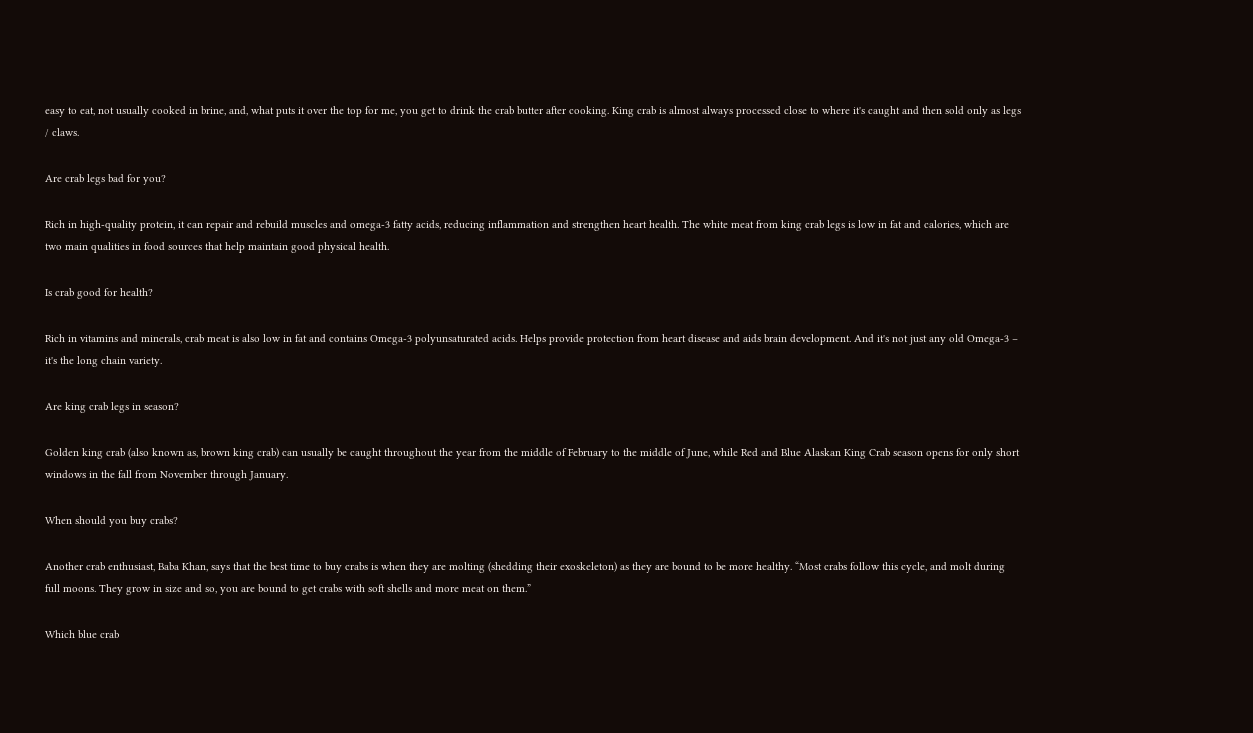easy to eat, not usually cooked in brine, and, what puts it over the top for me, you get to drink the crab butter after cooking. King crab is almost always processed close to where it's caught and then sold only as legs / claws.

Are crab legs bad for you?

Rich in high-quality protein, it can repair and rebuild muscles and omega-3 fatty acids, reducing inflammation and strengthen heart health. The white meat from king crab legs is low in fat and calories, which are two main qualities in food sources that help maintain good physical health.

Is crab good for health?

Rich in vitamins and minerals, crab meat is also low in fat and contains Omega-3 polyunsaturated acids. Helps provide protection from heart disease and aids brain development. And it's not just any old Omega-3 – it's the long chain variety.

Are king crab legs in season?

Golden king crab (also known as, brown king crab) can usually be caught throughout the year from the middle of February to the middle of June, while Red and Blue Alaskan King Crab season opens for only short windows in the fall from November through January.

When should you buy crabs?

Another crab enthusiast, Baba Khan, says that the best time to buy crabs is when they are molting (shedding their exoskeleton) as they are bound to be more healthy. “Most crabs follow this cycle, and molt during full moons. They grow in size and so, you are bound to get crabs with soft shells and more meat on them.”

Which blue crab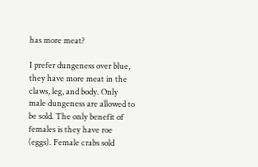has more meat?

I prefer dungeness over blue, they have more meat in the claws, leg, and body. Only male dungeness are allowed to be sold. The only benefit of females is they have roe (eggs). Female crabs sold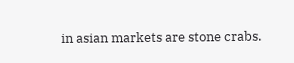in asian markets are stone crabs.